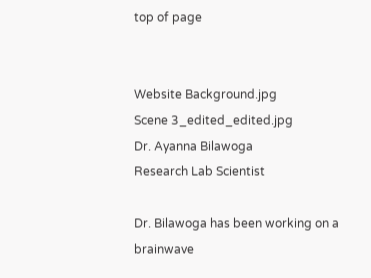top of page


Website Background.jpg
Scene 3_edited_edited.jpg
Dr. Ayanna Bilawoga
Research Lab Scientist

Dr. Bilawoga has been working on a brainwave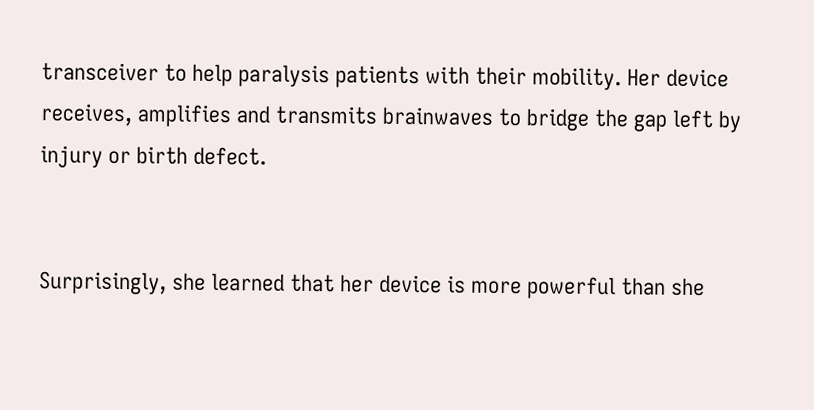transceiver to help paralysis patients with their mobility. Her device receives, amplifies and transmits brainwaves to bridge the gap left by injury or birth defect.


Surprisingly, she learned that her device is more powerful than she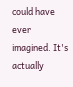could have ever imagined. It's actually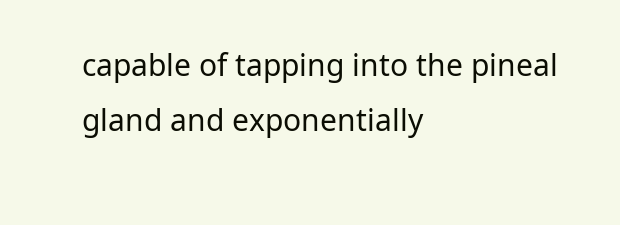capable of tapping into the pineal gland and exponentially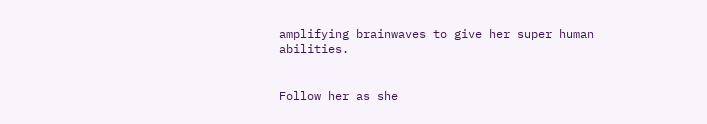amplifying brainwaves to give her super human abilities.


Follow her as she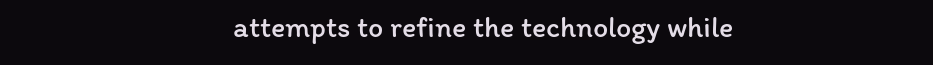attempts to refine the technology while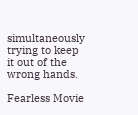simultaneously trying to keep it out of the wrong hands.

Fearless Movie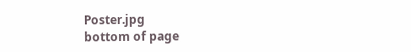Poster.jpg
bottom of page